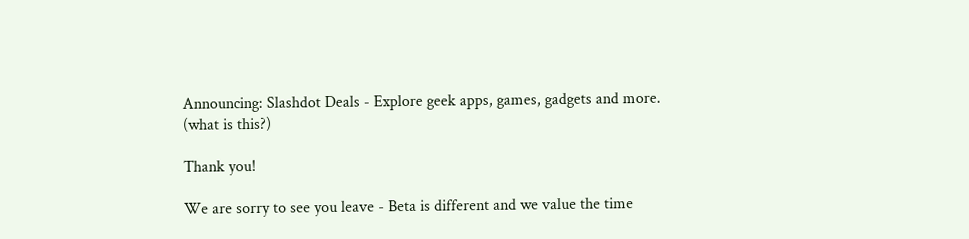Announcing: Slashdot Deals - Explore geek apps, games, gadgets and more. (what is this?)

Thank you!

We are sorry to see you leave - Beta is different and we value the time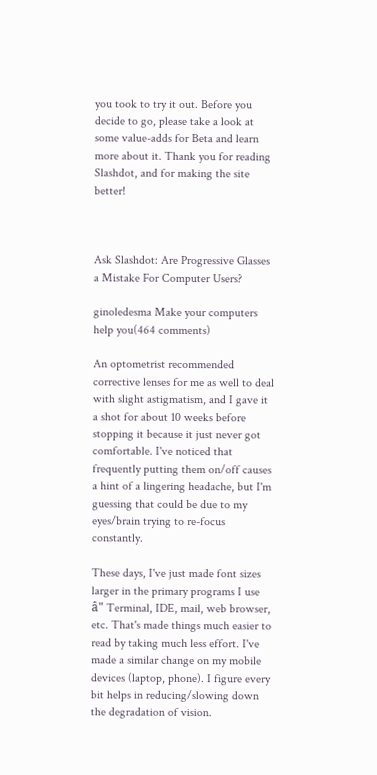you took to try it out. Before you decide to go, please take a look at some value-adds for Beta and learn more about it. Thank you for reading Slashdot, and for making the site better!



Ask Slashdot: Are Progressive Glasses a Mistake For Computer Users?

ginoledesma Make your computers help you(464 comments)

An optometrist recommended corrective lenses for me as well to deal with slight astigmatism, and I gave it a shot for about 10 weeks before stopping it because it just never got comfortable. I've noticed that frequently putting them on/off causes a hint of a lingering headache, but I'm guessing that could be due to my eyes/brain trying to re-focus constantly.

These days, I've just made font sizes larger in the primary programs I use â" Terminal, IDE, mail, web browser, etc. That's made things much easier to read by taking much less effort. I've made a similar change on my mobile devices (laptop, phone). I figure every bit helps in reducing/slowing down the degradation of vision.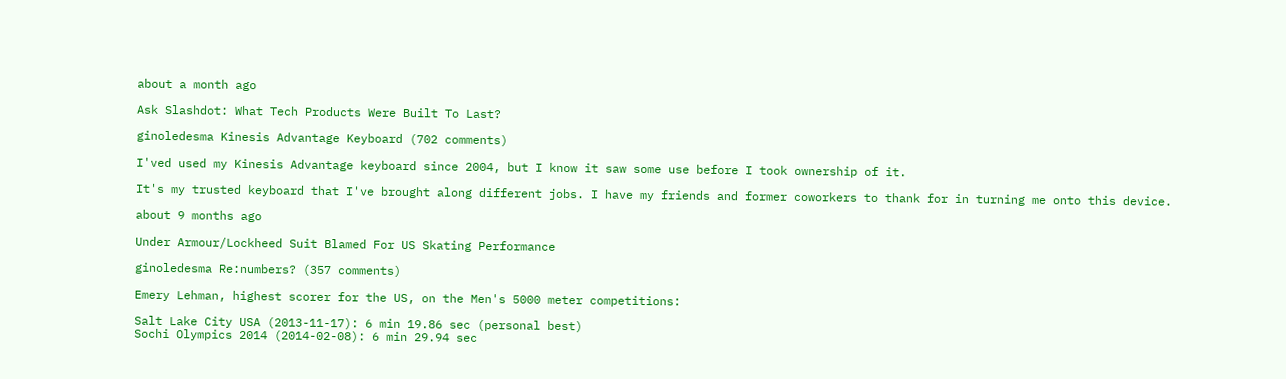about a month ago

Ask Slashdot: What Tech Products Were Built To Last?

ginoledesma Kinesis Advantage Keyboard (702 comments)

I'ved used my Kinesis Advantage keyboard since 2004, but I know it saw some use before I took ownership of it.

It's my trusted keyboard that I've brought along different jobs. I have my friends and former coworkers to thank for in turning me onto this device.

about 9 months ago

Under Armour/Lockheed Suit Blamed For US Skating Performance

ginoledesma Re:numbers? (357 comments)

Emery Lehman, highest scorer for the US, on the Men's 5000 meter competitions:

Salt Lake City USA (2013-11-17): 6 min 19.86 sec (personal best)
Sochi Olympics 2014 (2014-02-08): 6 min 29.94 sec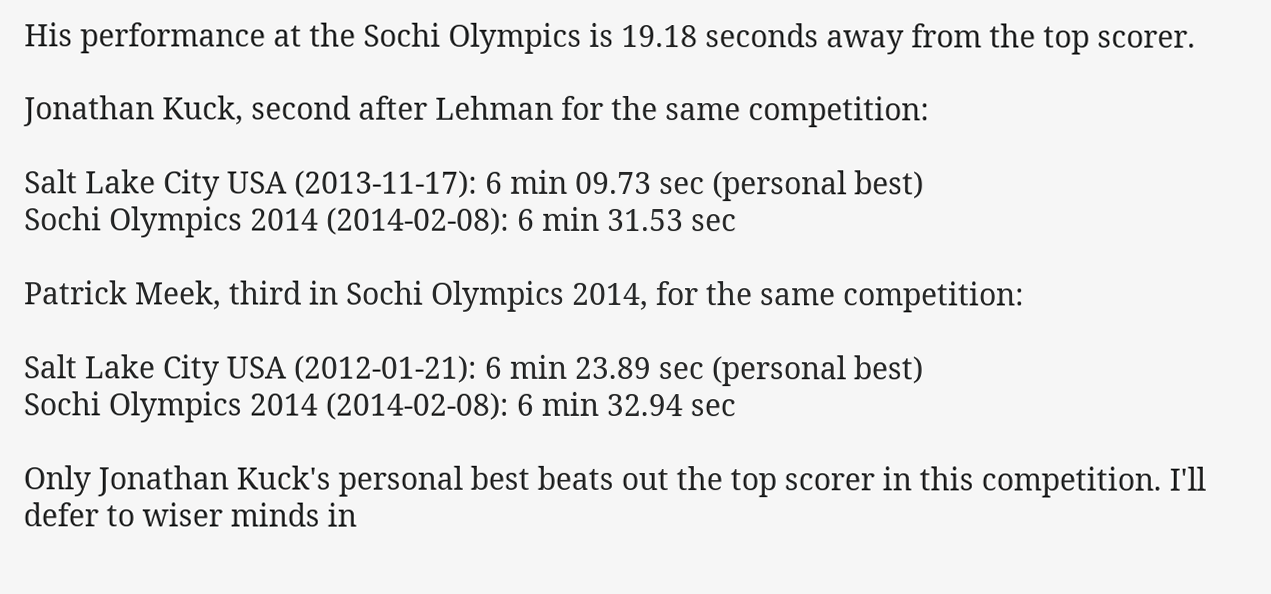His performance at the Sochi Olympics is 19.18 seconds away from the top scorer.

Jonathan Kuck, second after Lehman for the same competition:

Salt Lake City USA (2013-11-17): 6 min 09.73 sec (personal best)
Sochi Olympics 2014 (2014-02-08): 6 min 31.53 sec

Patrick Meek, third in Sochi Olympics 2014, for the same competition:

Salt Lake City USA (2012-01-21): 6 min 23.89 sec (personal best)
Sochi Olympics 2014 (2014-02-08): 6 min 32.94 sec

Only Jonathan Kuck's personal best beats out the top scorer in this competition. I'll defer to wiser minds in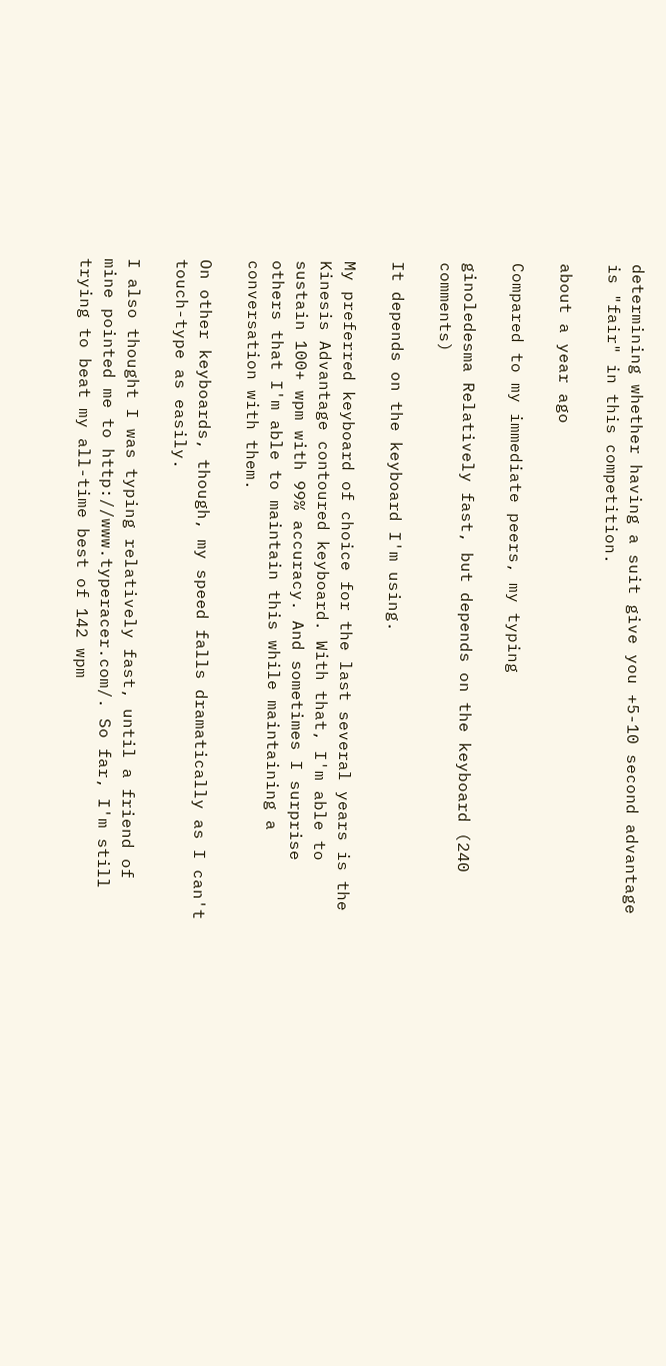determining whether having a suit give you +5-10 second advantage is "fair" in this competition.

about a year ago

Compared to my immediate peers, my typing

ginoledesma Relatively fast, but depends on the keyboard (240 comments)

It depends on the keyboard I'm using.

My preferred keyboard of choice for the last several years is the Kinesis Advantage contoured keyboard. With that, I'm able to sustain 100+ wpm with 99% accuracy. And sometimes I surprise others that I'm able to maintain this while maintaining a conversation with them.

On other keyboards, though, my speed falls dramatically as I can't touch-type as easily.

I also thought I was typing relatively fast, until a friend of mine pointed me to http://www.typeracer.com/. So far, I'm still trying to beat my all-time best of 142 wpm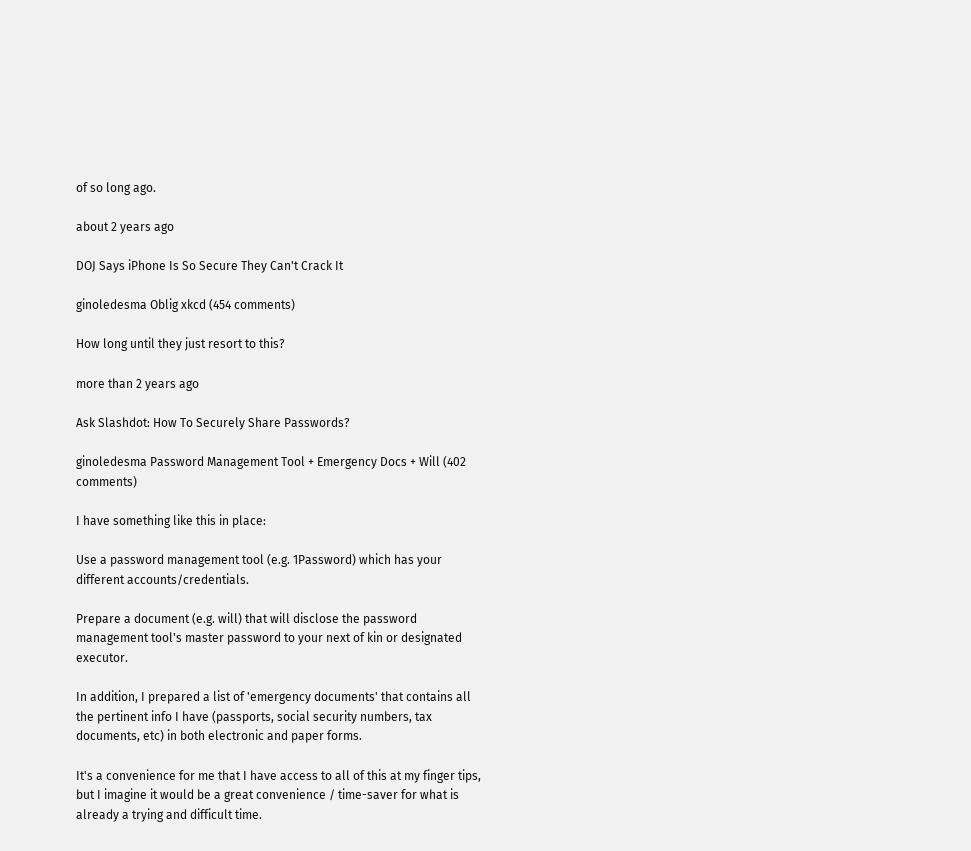of so long ago.

about 2 years ago

DOJ Says iPhone Is So Secure They Can't Crack It

ginoledesma Oblig xkcd (454 comments)

How long until they just resort to this?

more than 2 years ago

Ask Slashdot: How To Securely Share Passwords?

ginoledesma Password Management Tool + Emergency Docs + Will (402 comments)

I have something like this in place:

Use a password management tool (e.g. 1Password) which has your different accounts/credentials.

Prepare a document (e.g. will) that will disclose the password management tool's master password to your next of kin or designated executor.

In addition, I prepared a list of 'emergency documents' that contains all the pertinent info I have (passports, social security numbers, tax documents, etc) in both electronic and paper forms.

It's a convenience for me that I have access to all of this at my finger tips, but I imagine it would be a great convenience / time-saver for what is already a trying and difficult time.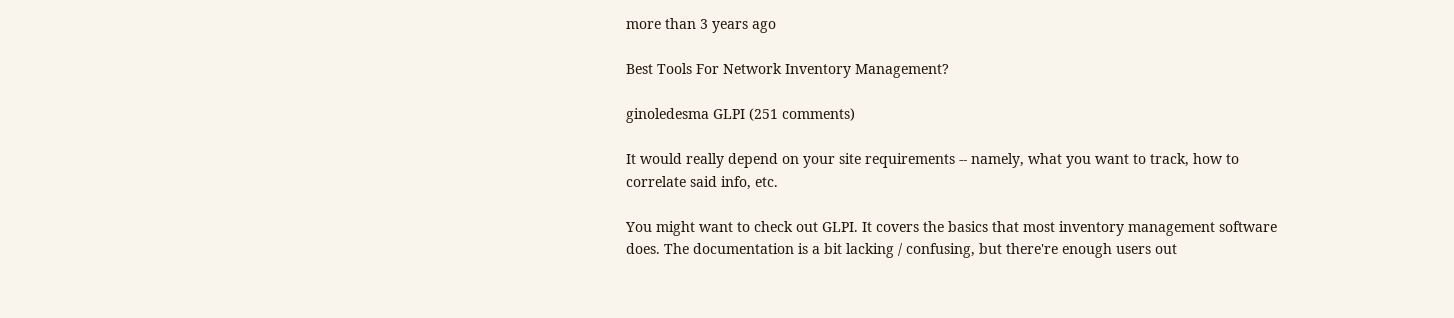more than 3 years ago

Best Tools For Network Inventory Management?

ginoledesma GLPI (251 comments)

It would really depend on your site requirements -- namely, what you want to track, how to correlate said info, etc.

You might want to check out GLPI. It covers the basics that most inventory management software does. The documentation is a bit lacking / confusing, but there're enough users out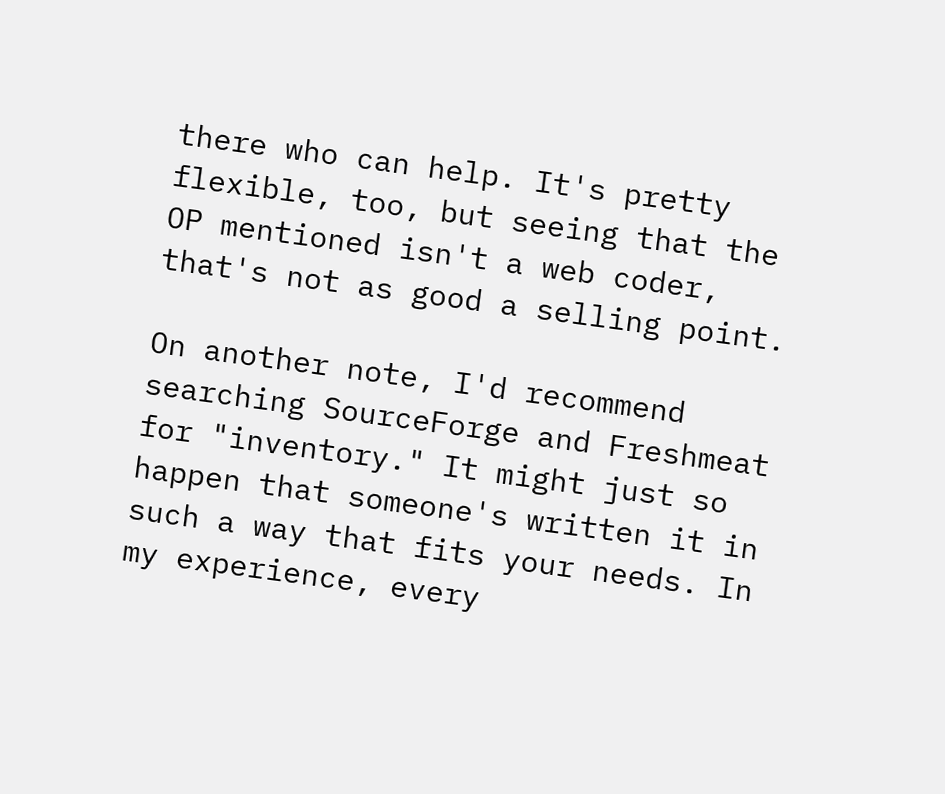there who can help. It's pretty flexible, too, but seeing that the OP mentioned isn't a web coder, that's not as good a selling point.

On another note, I'd recommend searching SourceForge and Freshmeat for "inventory." It might just so happen that someone's written it in such a way that fits your needs. In my experience, every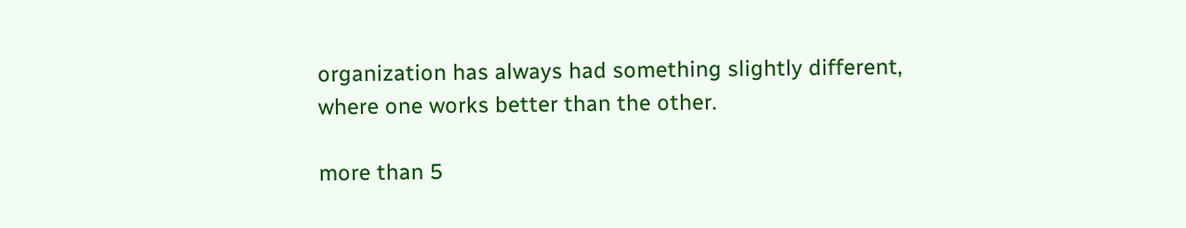organization has always had something slightly different, where one works better than the other.

more than 5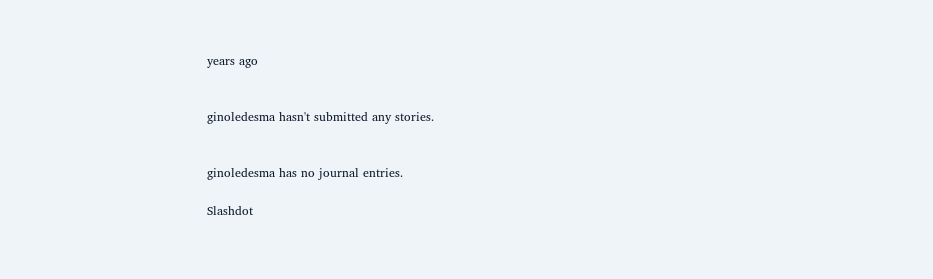years ago


ginoledesma hasn't submitted any stories.


ginoledesma has no journal entries.

Slashdot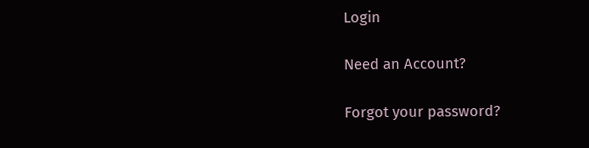Login

Need an Account?

Forgot your password?